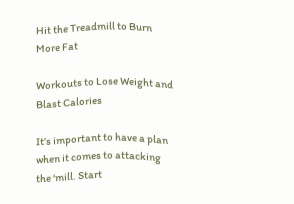Hit the Treadmill to Burn More Fat

Workouts to Lose Weight and Blast Calories

It’s important to have a plan when it comes to attacking the ‘mill. Start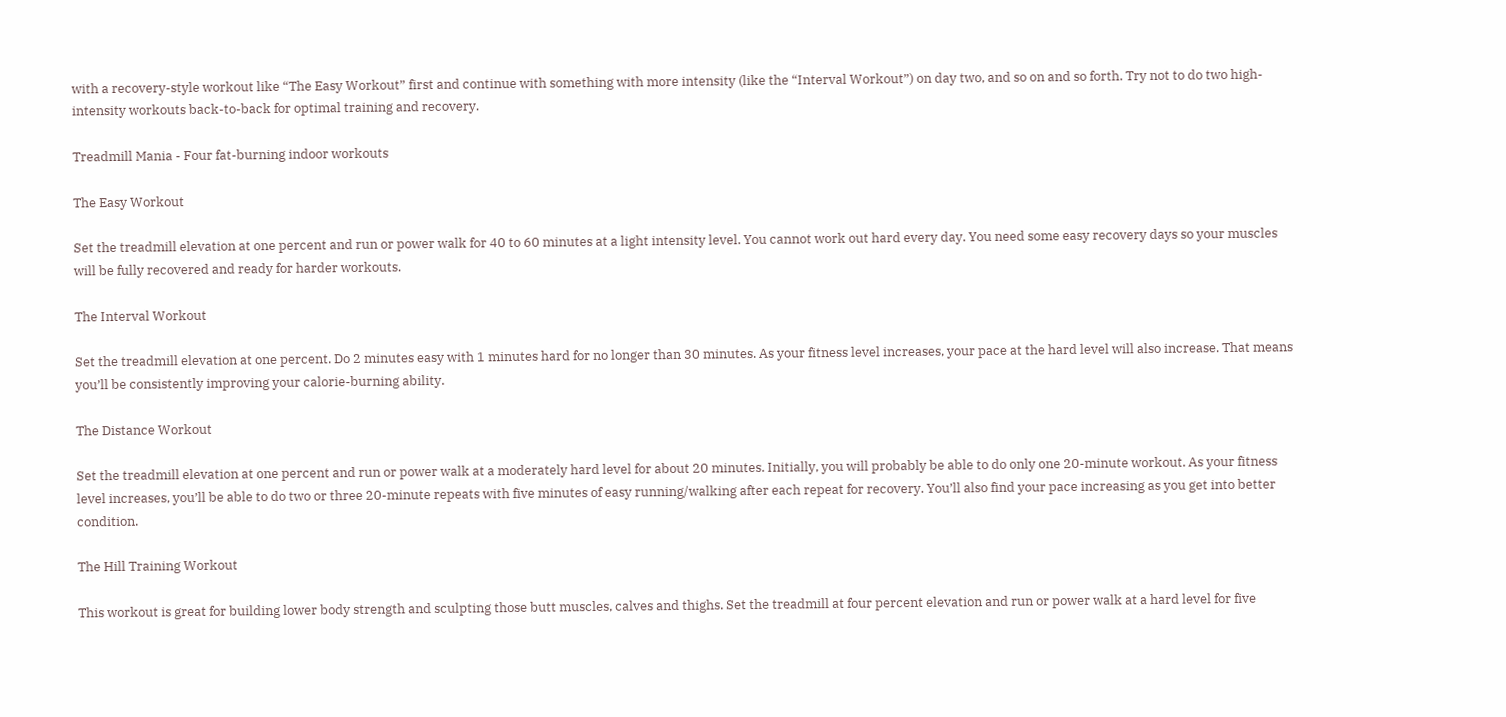with a recovery-style workout like “The Easy Workout” first and continue with something with more intensity (like the “Interval Workout”) on day two, and so on and so forth. Try not to do two high-intensity workouts back-to-back for optimal training and recovery.

Treadmill Mania - Four fat-burning indoor workouts

The Easy Workout

Set the treadmill elevation at one percent and run or power walk for 40 to 60 minutes at a light intensity level. You cannot work out hard every day. You need some easy recovery days so your muscles will be fully recovered and ready for harder workouts.

The Interval Workout

Set the treadmill elevation at one percent. Do 2 minutes easy with 1 minutes hard for no longer than 30 minutes. As your fitness level increases, your pace at the hard level will also increase. That means you’ll be consistently improving your calorie-burning ability.

The Distance Workout

Set the treadmill elevation at one percent and run or power walk at a moderately hard level for about 20 minutes. Initially, you will probably be able to do only one 20-minute workout. As your fitness level increases, you’ll be able to do two or three 20-minute repeats with five minutes of easy running/walking after each repeat for recovery. You’ll also find your pace increasing as you get into better condition.

The Hill Training Workout

This workout is great for building lower body strength and sculpting those butt muscles, calves and thighs. Set the treadmill at four percent elevation and run or power walk at a hard level for five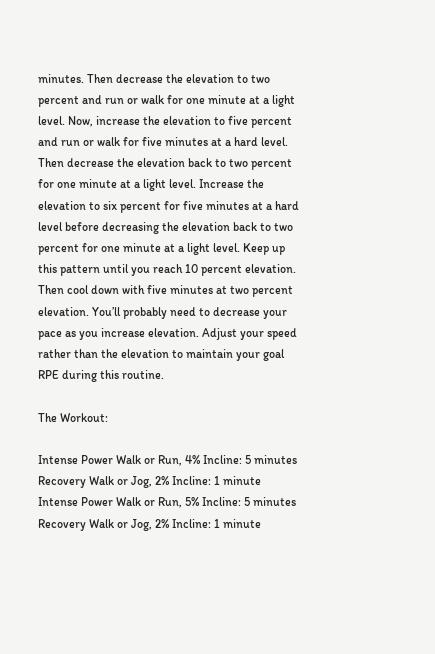minutes. Then decrease the elevation to two percent and run or walk for one minute at a light level. Now, increase the elevation to five percent and run or walk for five minutes at a hard level. Then decrease the elevation back to two percent for one minute at a light level. Increase the elevation to six percent for five minutes at a hard level before decreasing the elevation back to two percent for one minute at a light level. Keep up this pattern until you reach 10 percent elevation. Then cool down with five minutes at two percent elevation. You’ll probably need to decrease your pace as you increase elevation. Adjust your speed rather than the elevation to maintain your goal RPE during this routine.

The Workout:

Intense Power Walk or Run, 4% Incline: 5 minutes
Recovery Walk or Jog, 2% Incline: 1 minute
Intense Power Walk or Run, 5% Incline: 5 minutes
Recovery Walk or Jog, 2% Incline: 1 minute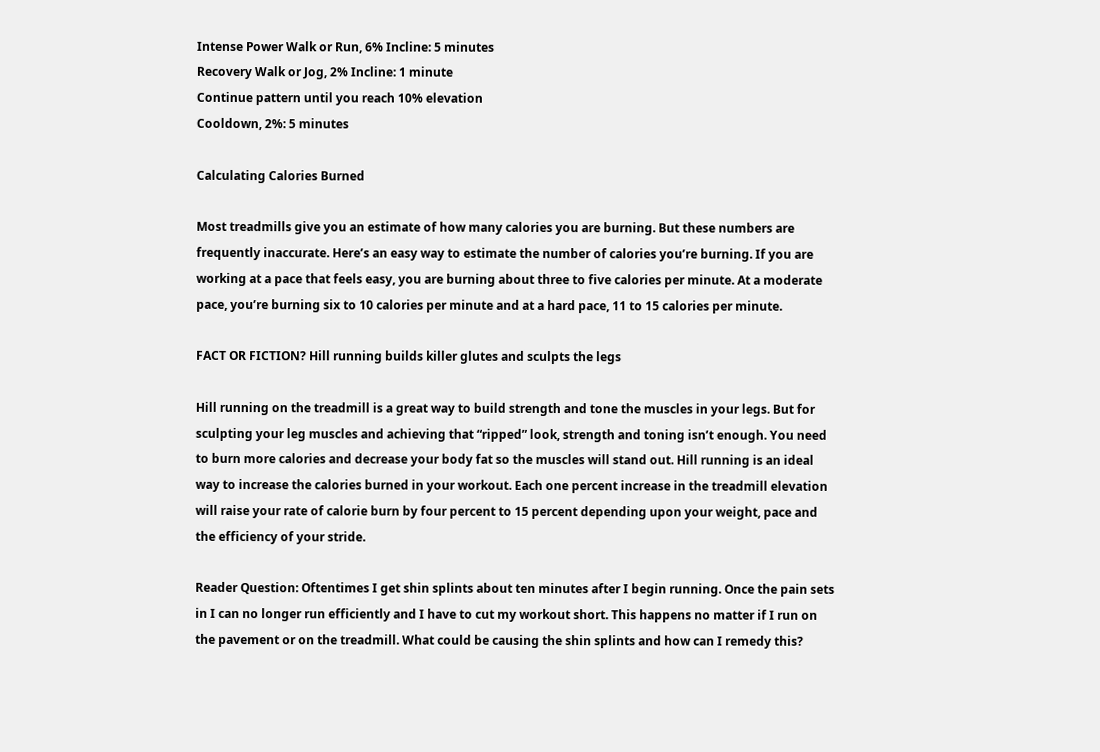Intense Power Walk or Run, 6% Incline: 5 minutes
Recovery Walk or Jog, 2% Incline: 1 minute
Continue pattern until you reach 10% elevation
Cooldown, 2%: 5 minutes

Calculating Calories Burned

Most treadmills give you an estimate of how many calories you are burning. But these numbers are frequently inaccurate. Here’s an easy way to estimate the number of calories you’re burning. If you are working at a pace that feels easy, you are burning about three to five calories per minute. At a moderate pace, you’re burning six to 10 calories per minute and at a hard pace, 11 to 15 calories per minute.

FACT OR FICTION? Hill running builds killer glutes and sculpts the legs

Hill running on the treadmill is a great way to build strength and tone the muscles in your legs. But for sculpting your leg muscles and achieving that “ripped” look, strength and toning isn’t enough. You need to burn more calories and decrease your body fat so the muscles will stand out. Hill running is an ideal way to increase the calories burned in your workout. Each one percent increase in the treadmill elevation will raise your rate of calorie burn by four percent to 15 percent depending upon your weight, pace and the efficiency of your stride.

Reader Question: Oftentimes I get shin splints about ten minutes after I begin running. Once the pain sets in I can no longer run efficiently and I have to cut my workout short. This happens no matter if I run on the pavement or on the treadmill. What could be causing the shin splints and how can I remedy this?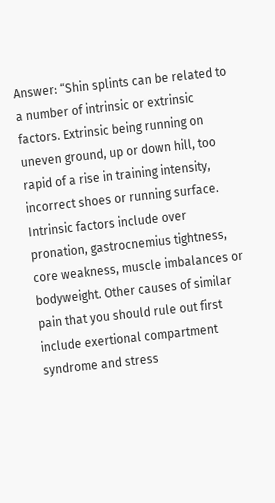Answer: “Shin splints can be related to a number of intrinsic or extrinsic factors. Extrinsic being running on uneven ground, up or down hill, too rapid of a rise in training intensity, incorrect shoes or running surface. Intrinsic factors include over pronation, gastrocnemius tightness, core weakness, muscle imbalances or bodyweight. Other causes of similar pain that you should rule out first include exertional compartment syndrome and stress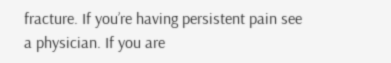fracture. If you’re having persistent pain see a physician. If you are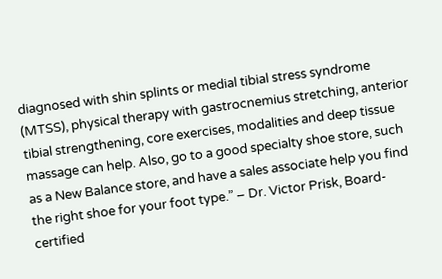diagnosed with shin splints or medial tibial stress syndrome (MTSS), physical therapy with gastrocnemius stretching, anterior tibial strengthening, core exercises, modalities and deep tissue massage can help. Also, go to a good specialty shoe store, such as a New Balance store, and have a sales associate help you find the right shoe for your foot type.” – Dr. Victor Prisk, Board-certified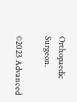Orthopaedic Surgeon.

©2023 Advanced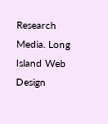Research Media. Long Island Web Design